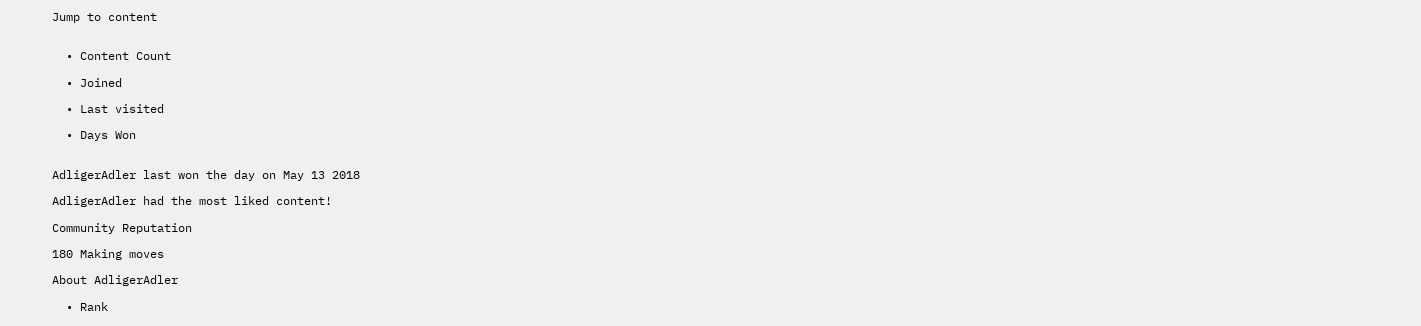Jump to content


  • Content Count

  • Joined

  • Last visited

  • Days Won


AdligerAdler last won the day on May 13 2018

AdligerAdler had the most liked content!

Community Reputation

180 Making moves

About AdligerAdler

  • Rank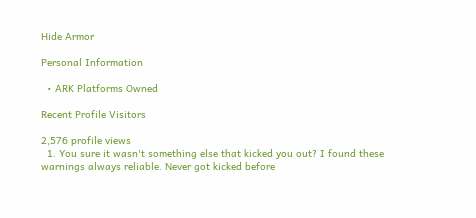Hide Armor

Personal Information

  • ARK Platforms Owned

Recent Profile Visitors

2,576 profile views
  1. You sure it wasn't something else that kicked you out? I found these warnings always reliable. Never got kicked before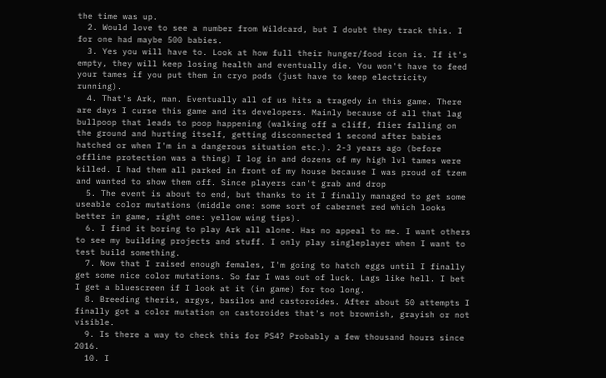the time was up.
  2. Would love to see a number from Wildcard, but I doubt they track this. I for one had maybe 500 babies.
  3. Yes you will have to. Look at how full their hunger/food icon is. If it's empty, they will keep losing health and eventually die. You won't have to feed your tames if you put them in cryo pods (just have to keep electricity running).
  4. That's Ark, man. Eventually all of us hits a tragedy in this game. There are days I curse this game and its developers. Mainly because of all that lag bullpoop that leads to poop happening (walking off a cliff, flier falling on the ground and hurting itself, getting disconnected 1 second after babies hatched or when I'm in a dangerous situation etc.). 2-3 years ago (before offline protection was a thing) I log in and dozens of my high lvl tames were killed. I had them all parked in front of my house because I was proud of tzem and wanted to show them off. Since players can't grab and drop
  5. The event is about to end, but thanks to it I finally managed to get some useable color mutations (middle one: some sort of cabernet red which looks better in game, right one: yellow wing tips).
  6. I find it boring to play Ark all alone. Has no appeal to me. I want others to see my building projects and stuff. I only play singleplayer when I want to test build something.
  7. Now that I raised enough females, I'm going to hatch eggs until I finally get some nice color mutations. So far I was out of luck. Lags like hell. I bet I get a bluescreen if I look at it (in game) for too long.
  8. Breeding theris, argys, basilos and castoroides. After about 50 attempts I finally got a color mutation on castoroides that's not brownish, grayish or not visible.
  9. Is there a way to check this for PS4? Probably a few thousand hours since 2016.
  10. I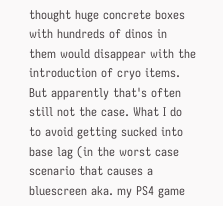thought huge concrete boxes with hundreds of dinos in them would disappear with the introduction of cryo items. But apparently that's often still not the case. What I do to avoid getting sucked into base lag (in the worst case scenario that causes a bluescreen aka. my PS4 game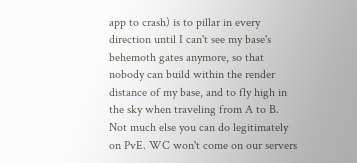app to crash) is to pillar in every direction until I can't see my base's behemoth gates anymore, so that nobody can build within the render distance of my base, and to fly high in the sky when traveling from A to B. Not much else you can do legitimately on PvE. WC won't come on our servers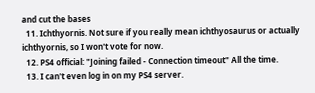and cut the bases
  11. Ichthyornis. Not sure if you really mean ichthyosaurus or actually ichthyornis, so I won't vote for now.
  12. PS4 official: "Joining failed - Connection timeout" All the time.
  13. I can't even log in on my PS4 server.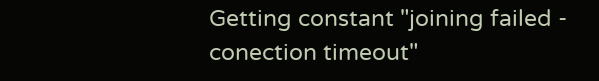Getting constant "joining failed - conection timeout"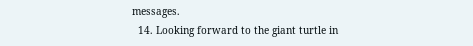messages.
  14. Looking forward to the giant turtle in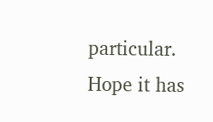particular. Hope it has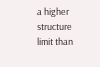a higher structure limit than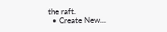the raft.
  • Create New...